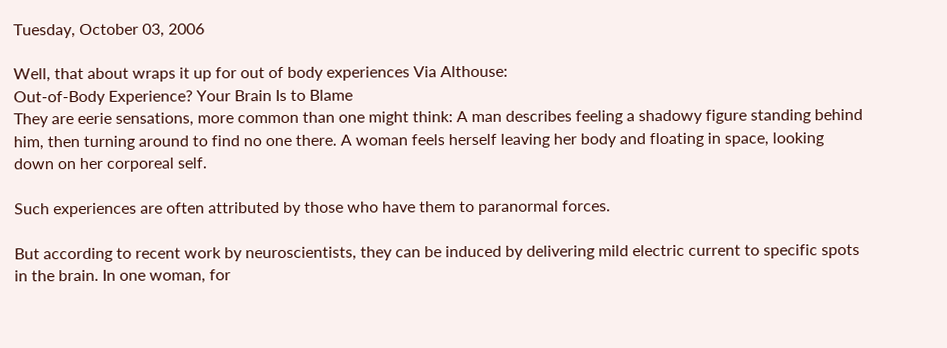Tuesday, October 03, 2006

Well, that about wraps it up for out of body experiences Via Althouse:
Out-of-Body Experience? Your Brain Is to Blame
They are eerie sensations, more common than one might think: A man describes feeling a shadowy figure standing behind him, then turning around to find no one there. A woman feels herself leaving her body and floating in space, looking down on her corporeal self.

Such experiences are often attributed by those who have them to paranormal forces.

But according to recent work by neuroscientists, they can be induced by delivering mild electric current to specific spots in the brain. In one woman, for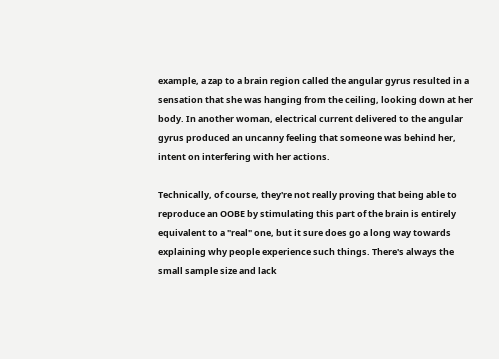example, a zap to a brain region called the angular gyrus resulted in a sensation that she was hanging from the ceiling, looking down at her body. In another woman, electrical current delivered to the angular gyrus produced an uncanny feeling that someone was behind her, intent on interfering with her actions.

Technically, of course, they're not really proving that being able to reproduce an OOBE by stimulating this part of the brain is entirely equivalent to a "real" one, but it sure does go a long way towards explaining why people experience such things. There's always the small sample size and lack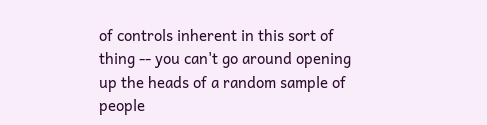of controls inherent in this sort of thing -- you can't go around opening up the heads of a random sample of people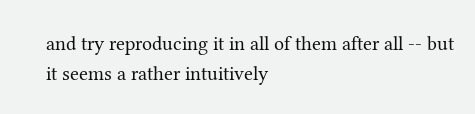and try reproducing it in all of them after all -- but it seems a rather intuitively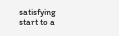satisfying start to a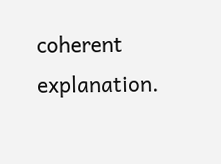coherent explanation.